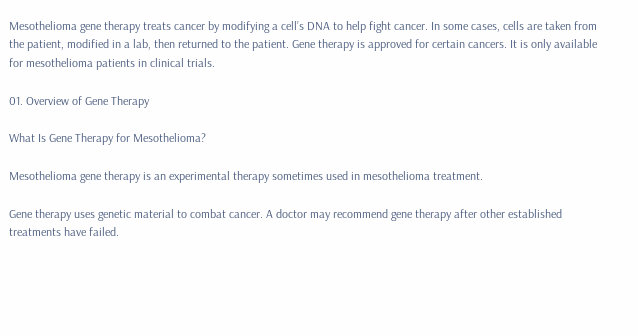Mesothelioma gene therapy treats cancer by modifying a cell’s DNA to help fight cancer. In some cases, cells are taken from the patient, modified in a lab, then returned to the patient. Gene therapy is approved for certain cancers. It is only available for mesothelioma patients in clinical trials.

01. Overview of Gene Therapy

What Is Gene Therapy for Mesothelioma?

Mesothelioma gene therapy is an experimental therapy sometimes used in mesothelioma treatment.

Gene therapy uses genetic material to combat cancer. A doctor may recommend gene therapy after other established treatments have failed.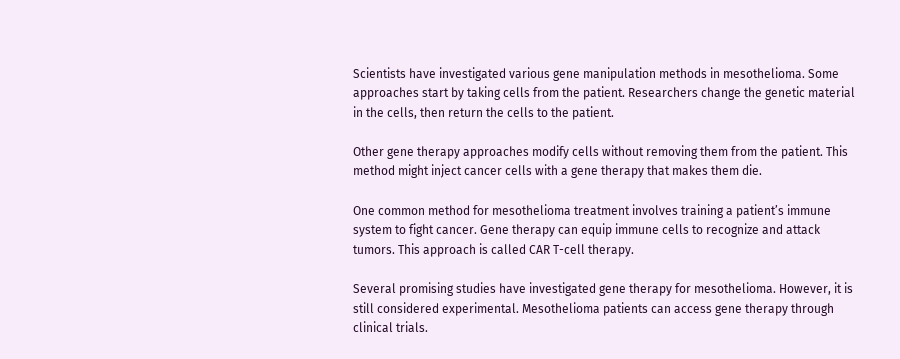Scientists have investigated various gene manipulation methods in mesothelioma. Some approaches start by taking cells from the patient. Researchers change the genetic material in the cells, then return the cells to the patient.

Other gene therapy approaches modify cells without removing them from the patient. This method might inject cancer cells with a gene therapy that makes them die.

One common method for mesothelioma treatment involves training a patient’s immune system to fight cancer. Gene therapy can equip immune cells to recognize and attack tumors. This approach is called CAR T-cell therapy.

Several promising studies have investigated gene therapy for mesothelioma. However, it is still considered experimental. Mesothelioma patients can access gene therapy through clinical trials.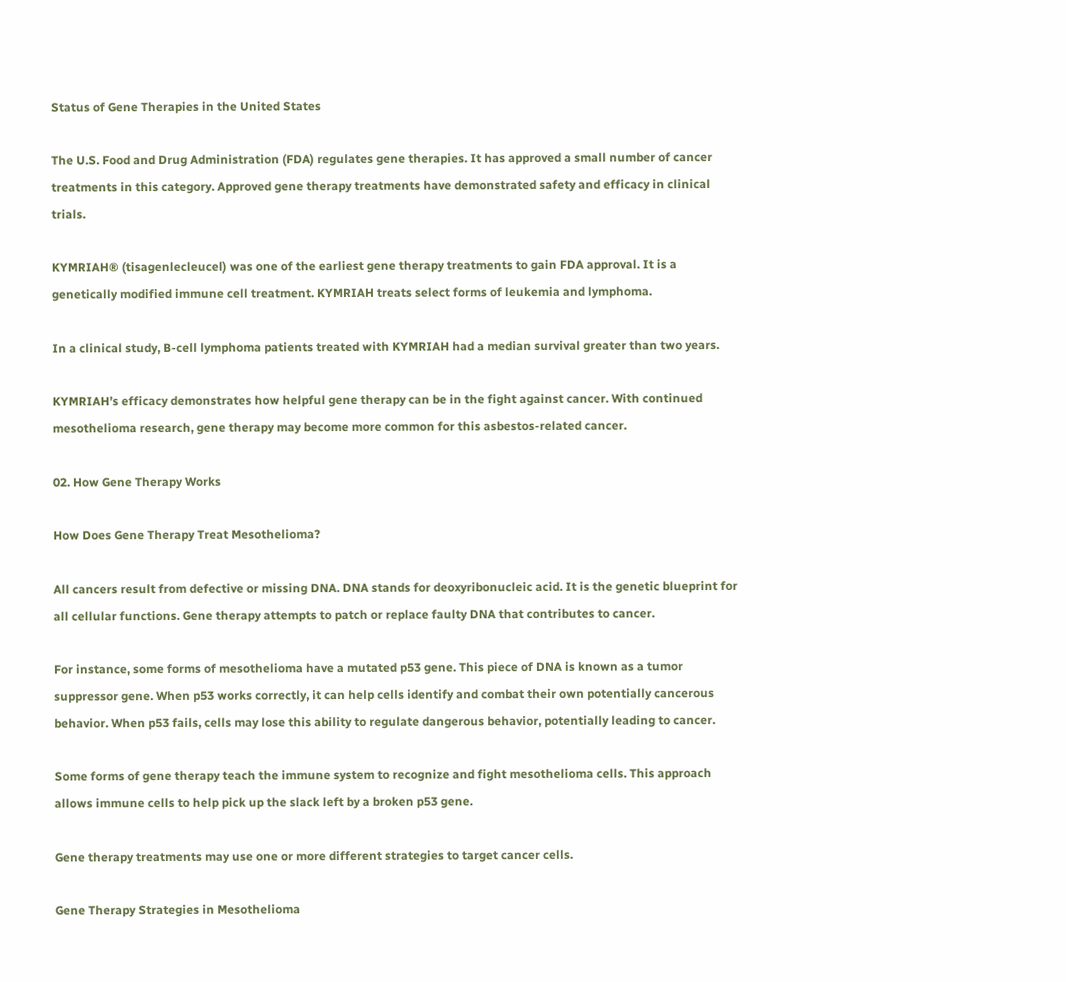Status of Gene Therapies in the United States

The U.S. Food and Drug Administration (FDA) regulates gene therapies. It has approved a small number of cancer treatments in this category. Approved gene therapy treatments have demonstrated safety and efficacy in clinical trials.

KYMRIAH® (tisagenlecleucel) was one of the earliest gene therapy treatments to gain FDA approval. It is a genetically modified immune cell treatment. KYMRIAH treats select forms of leukemia and lymphoma.

In a clinical study, B-cell lymphoma patients treated with KYMRIAH had a median survival greater than two years.

KYMRIAH’s efficacy demonstrates how helpful gene therapy can be in the fight against cancer. With continued mesothelioma research, gene therapy may become more common for this asbestos-related cancer.

02. How Gene Therapy Works

How Does Gene Therapy Treat Mesothelioma?

All cancers result from defective or missing DNA. DNA stands for deoxyribonucleic acid. It is the genetic blueprint for all cellular functions. Gene therapy attempts to patch or replace faulty DNA that contributes to cancer.

For instance, some forms of mesothelioma have a mutated p53 gene. This piece of DNA is known as a tumor suppressor gene. When p53 works correctly, it can help cells identify and combat their own potentially cancerous behavior. When p53 fails, cells may lose this ability to regulate dangerous behavior, potentially leading to cancer.

Some forms of gene therapy teach the immune system to recognize and fight mesothelioma cells. This approach allows immune cells to help pick up the slack left by a broken p53 gene.

Gene therapy treatments may use one or more different strategies to target cancer cells.

Gene Therapy Strategies in Mesothelioma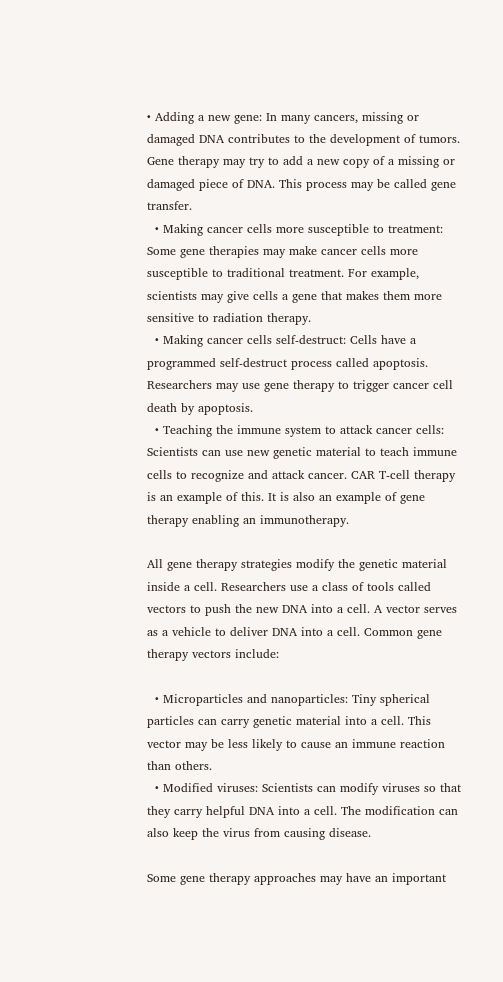• Adding a new gene: In many cancers, missing or damaged DNA contributes to the development of tumors. Gene therapy may try to add a new copy of a missing or damaged piece of DNA. This process may be called gene transfer.
  • Making cancer cells more susceptible to treatment: Some gene therapies may make cancer cells more susceptible to traditional treatment. For example, scientists may give cells a gene that makes them more sensitive to radiation therapy.
  • Making cancer cells self-destruct: Cells have a programmed self-destruct process called apoptosis. Researchers may use gene therapy to trigger cancer cell death by apoptosis.
  • Teaching the immune system to attack cancer cells: Scientists can use new genetic material to teach immune cells to recognize and attack cancer. CAR T-cell therapy is an example of this. It is also an example of gene therapy enabling an immunotherapy.

All gene therapy strategies modify the genetic material inside a cell. Researchers use a class of tools called vectors to push the new DNA into a cell. A vector serves as a vehicle to deliver DNA into a cell. Common gene therapy vectors include:

  • Microparticles and nanoparticles: Tiny spherical particles can carry genetic material into a cell. This vector may be less likely to cause an immune reaction than others.
  • Modified viruses: Scientists can modify viruses so that they carry helpful DNA into a cell. The modification can also keep the virus from causing disease.

Some gene therapy approaches may have an important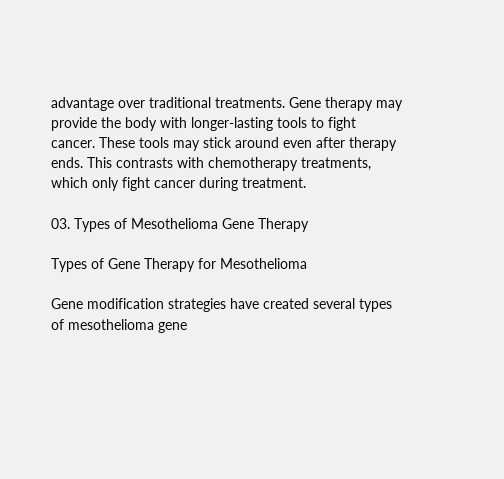advantage over traditional treatments. Gene therapy may provide the body with longer-lasting tools to fight cancer. These tools may stick around even after therapy ends. This contrasts with chemotherapy treatments, which only fight cancer during treatment.

03. Types of Mesothelioma Gene Therapy

Types of Gene Therapy for Mesothelioma

Gene modification strategies have created several types of mesothelioma gene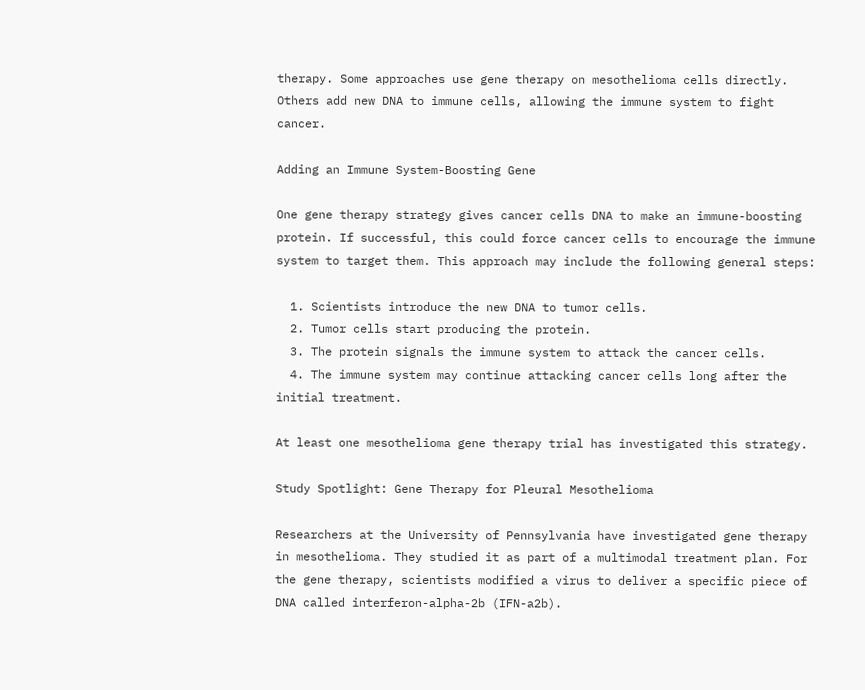therapy. Some approaches use gene therapy on mesothelioma cells directly. Others add new DNA to immune cells, allowing the immune system to fight cancer.

Adding an Immune System-Boosting Gene

One gene therapy strategy gives cancer cells DNA to make an immune-boosting protein. If successful, this could force cancer cells to encourage the immune system to target them. This approach may include the following general steps:

  1. Scientists introduce the new DNA to tumor cells.
  2. Tumor cells start producing the protein.
  3. The protein signals the immune system to attack the cancer cells.
  4. The immune system may continue attacking cancer cells long after the initial treatment.

At least one mesothelioma gene therapy trial has investigated this strategy.

Study Spotlight: Gene Therapy for Pleural Mesothelioma

Researchers at the University of Pennsylvania have investigated gene therapy in mesothelioma. They studied it as part of a multimodal treatment plan. For the gene therapy, scientists modified a virus to deliver a specific piece of DNA called interferon-alpha-2b (IFN-a2b).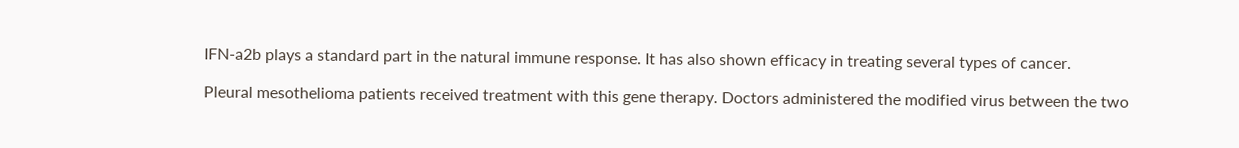IFN-a2b plays a standard part in the natural immune response. It has also shown efficacy in treating several types of cancer.

Pleural mesothelioma patients received treatment with this gene therapy. Doctors administered the modified virus between the two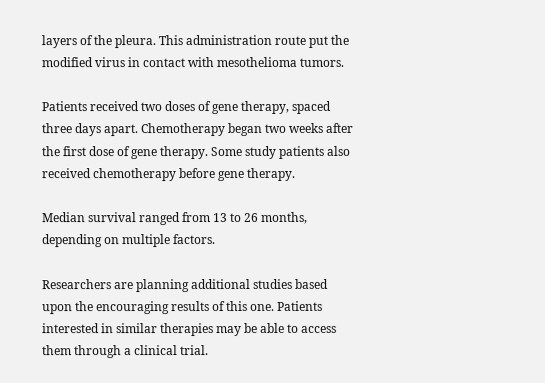layers of the pleura. This administration route put the modified virus in contact with mesothelioma tumors.

Patients received two doses of gene therapy, spaced three days apart. Chemotherapy began two weeks after the first dose of gene therapy. Some study patients also received chemotherapy before gene therapy.

Median survival ranged from 13 to 26 months, depending on multiple factors.

Researchers are planning additional studies based upon the encouraging results of this one. Patients interested in similar therapies may be able to access them through a clinical trial.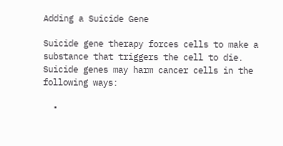Adding a Suicide Gene

Suicide gene therapy forces cells to make a substance that triggers the cell to die. Suicide genes may harm cancer cells in the following ways:

  •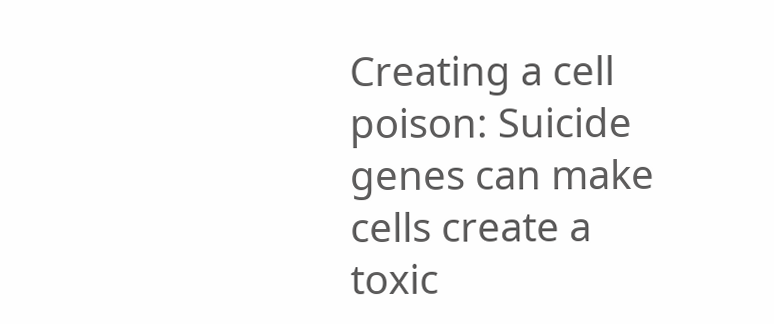Creating a cell poison: Suicide genes can make cells create a toxic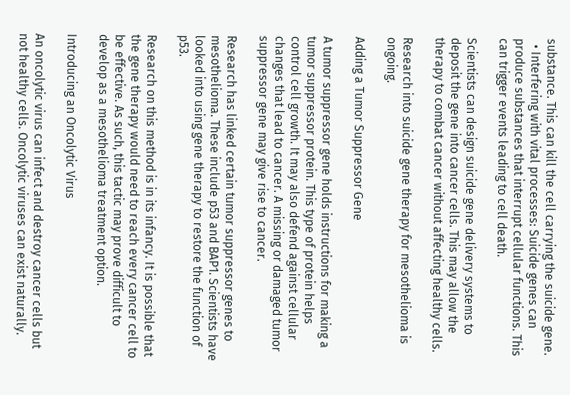substance. This can kill the cell carrying the suicide gene.
  • Interfering with vital processes: Suicide genes can produce substances that interrupt cellular functions. This can trigger events leading to cell death.

Scientists can design suicide gene delivery systems to deposit the gene into cancer cells. This may allow the therapy to combat cancer without affecting healthy cells.

Research into suicide gene therapy for mesothelioma is ongoing.

Adding a Tumor Suppressor Gene

A tumor suppressor gene holds instructions for making a tumor suppressor protein. This type of protein helps control cell growth. It may also defend against cellular changes that lead to cancer. A missing or damaged tumor suppressor gene may give rise to cancer.

Research has linked certain tumor suppressor genes to mesothelioma. These include p53 and BAP1. Scientists have looked into using gene therapy to restore the function of p53.

Research on this method is in its infancy. It is possible that the gene therapy would need to reach every cancer cell to be effective. As such, this tactic may prove difficult to develop as a mesothelioma treatment option.

Introducing an Oncolytic Virus

An oncolytic virus can infect and destroy cancer cells but not healthy cells. Oncolytic viruses can exist naturally.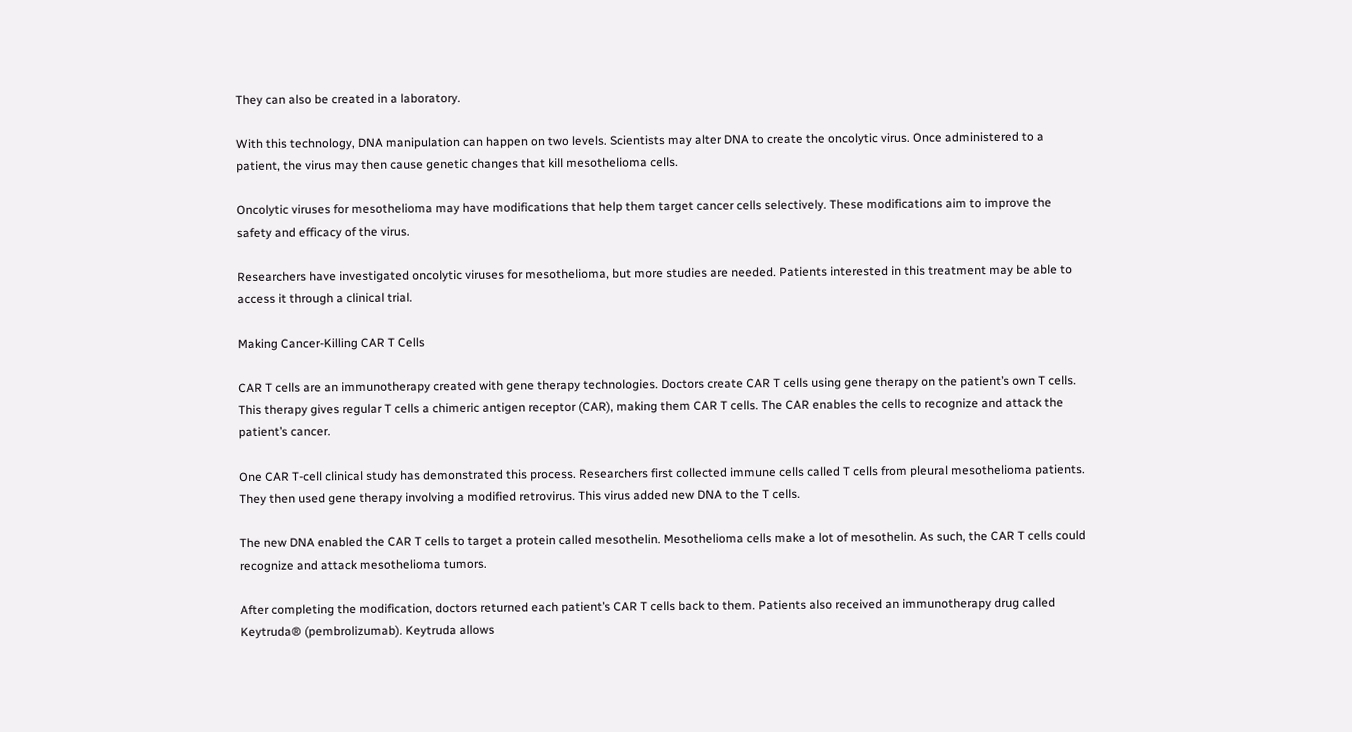They can also be created in a laboratory.

With this technology, DNA manipulation can happen on two levels. Scientists may alter DNA to create the oncolytic virus. Once administered to a patient, the virus may then cause genetic changes that kill mesothelioma cells.

Oncolytic viruses for mesothelioma may have modifications that help them target cancer cells selectively. These modifications aim to improve the safety and efficacy of the virus.

Researchers have investigated oncolytic viruses for mesothelioma, but more studies are needed. Patients interested in this treatment may be able to access it through a clinical trial.

Making Cancer-Killing CAR T Cells

CAR T cells are an immunotherapy created with gene therapy technologies. Doctors create CAR T cells using gene therapy on the patient’s own T cells. This therapy gives regular T cells a chimeric antigen receptor (CAR), making them CAR T cells. The CAR enables the cells to recognize and attack the patient’s cancer.

One CAR T-cell clinical study has demonstrated this process. Researchers first collected immune cells called T cells from pleural mesothelioma patients. They then used gene therapy involving a modified retrovirus. This virus added new DNA to the T cells.

The new DNA enabled the CAR T cells to target a protein called mesothelin. Mesothelioma cells make a lot of mesothelin. As such, the CAR T cells could recognize and attack mesothelioma tumors.

After completing the modification, doctors returned each patient’s CAR T cells back to them. Patients also received an immunotherapy drug called Keytruda® (pembrolizumab). Keytruda allows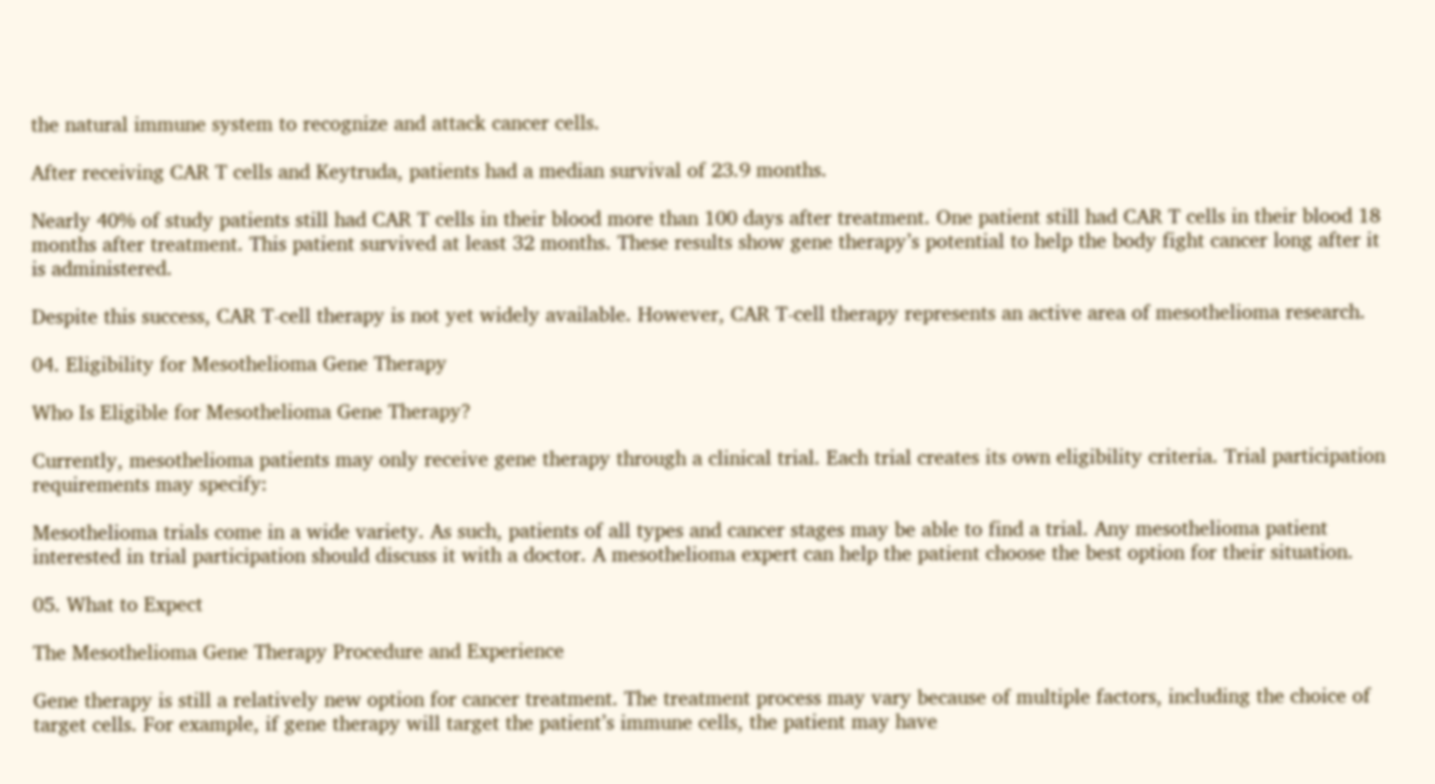the natural immune system to recognize and attack cancer cells.

After receiving CAR T cells and Keytruda, patients had a median survival of 23.9 months.

Nearly 40% of study patients still had CAR T cells in their blood more than 100 days after treatment. One patient still had CAR T cells in their blood 18 months after treatment. This patient survived at least 32 months. These results show gene therapy’s potential to help the body fight cancer long after it is administered.

Despite this success, CAR T-cell therapy is not yet widely available. However, CAR T-cell therapy represents an active area of mesothelioma research.

04. Eligibility for Mesothelioma Gene Therapy

Who Is Eligible for Mesothelioma Gene Therapy?

Currently, mesothelioma patients may only receive gene therapy through a clinical trial. Each trial creates its own eligibility criteria. Trial participation requirements may specify:

Mesothelioma trials come in a wide variety. As such, patients of all types and cancer stages may be able to find a trial. Any mesothelioma patient interested in trial participation should discuss it with a doctor. A mesothelioma expert can help the patient choose the best option for their situation.

05. What to Expect

The Mesothelioma Gene Therapy Procedure and Experience

Gene therapy is still a relatively new option for cancer treatment. The treatment process may vary because of multiple factors, including the choice of target cells. For example, if gene therapy will target the patient’s immune cells, the patient may have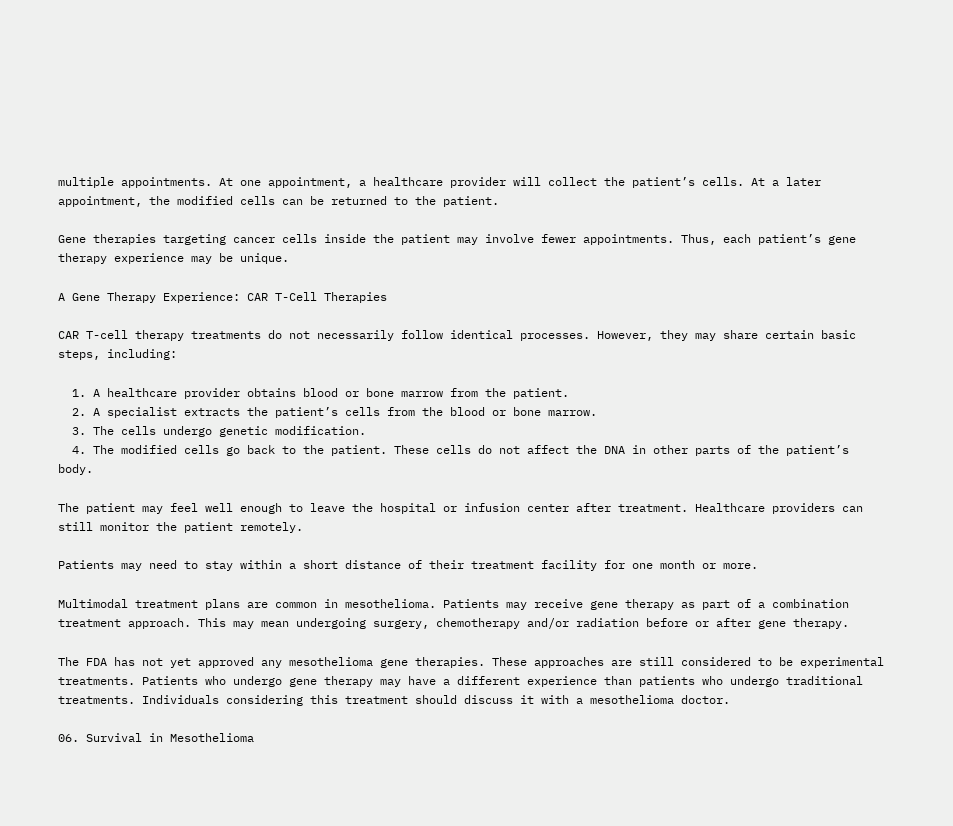multiple appointments. At one appointment, a healthcare provider will collect the patient’s cells. At a later appointment, the modified cells can be returned to the patient.

Gene therapies targeting cancer cells inside the patient may involve fewer appointments. Thus, each patient’s gene therapy experience may be unique.

A Gene Therapy Experience: CAR T-Cell Therapies

CAR T-cell therapy treatments do not necessarily follow identical processes. However, they may share certain basic steps, including:

  1. A healthcare provider obtains blood or bone marrow from the patient.
  2. A specialist extracts the patient’s cells from the blood or bone marrow.
  3. The cells undergo genetic modification.
  4. The modified cells go back to the patient. These cells do not affect the DNA in other parts of the patient’s body.

The patient may feel well enough to leave the hospital or infusion center after treatment. Healthcare providers can still monitor the patient remotely.

Patients may need to stay within a short distance of their treatment facility for one month or more.

Multimodal treatment plans are common in mesothelioma. Patients may receive gene therapy as part of a combination treatment approach. This may mean undergoing surgery, chemotherapy and/or radiation before or after gene therapy.

The FDA has not yet approved any mesothelioma gene therapies. These approaches are still considered to be experimental treatments. Patients who undergo gene therapy may have a different experience than patients who undergo traditional treatments. Individuals considering this treatment should discuss it with a mesothelioma doctor.

06. Survival in Mesothelioma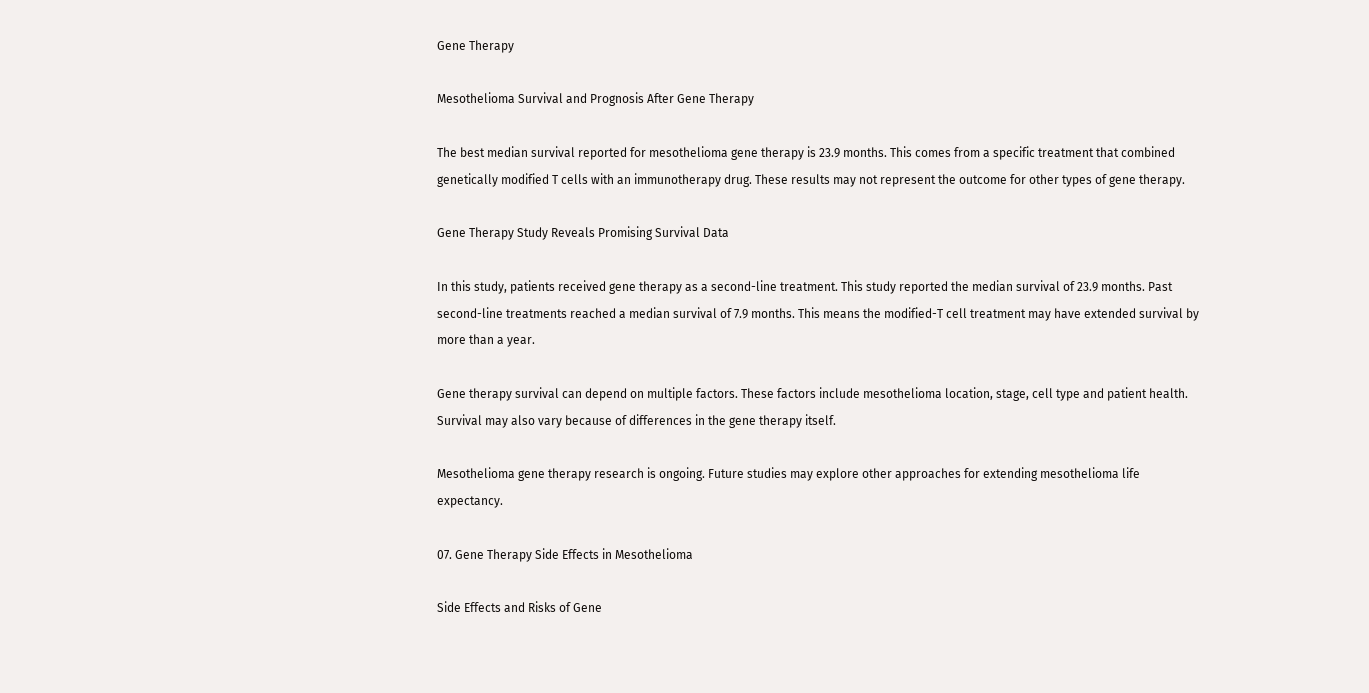Gene Therapy

Mesothelioma Survival and Prognosis After Gene Therapy

The best median survival reported for mesothelioma gene therapy is 23.9 months. This comes from a specific treatment that combined genetically modified T cells with an immunotherapy drug. These results may not represent the outcome for other types of gene therapy.

Gene Therapy Study Reveals Promising Survival Data

In this study, patients received gene therapy as a second-line treatment. This study reported the median survival of 23.9 months. Past second-line treatments reached a median survival of 7.9 months. This means the modified-T cell treatment may have extended survival by more than a year.

Gene therapy survival can depend on multiple factors. These factors include mesothelioma location, stage, cell type and patient health. Survival may also vary because of differences in the gene therapy itself.

Mesothelioma gene therapy research is ongoing. Future studies may explore other approaches for extending mesothelioma life expectancy.

07. Gene Therapy Side Effects in Mesothelioma

Side Effects and Risks of Gene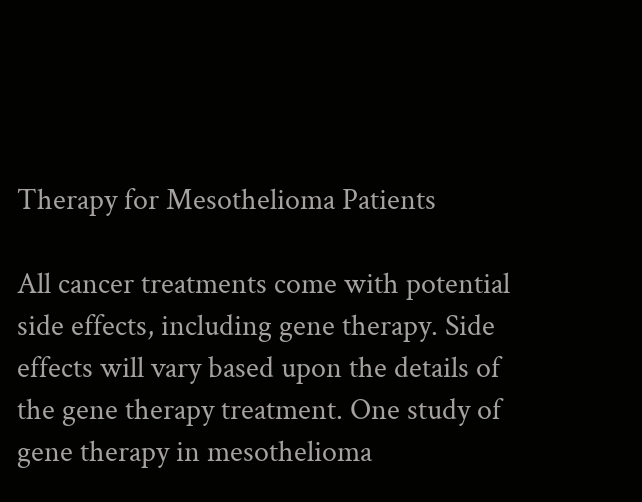Therapy for Mesothelioma Patients

All cancer treatments come with potential side effects, including gene therapy. Side effects will vary based upon the details of the gene therapy treatment. One study of gene therapy in mesothelioma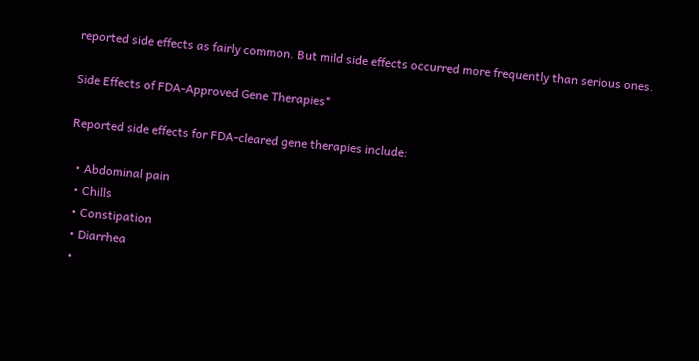reported side effects as fairly common. But mild side effects occurred more frequently than serious ones.

Side Effects of FDA-Approved Gene Therapies*

Reported side effects for FDA-cleared gene therapies include:

  • Abdominal pain
  • Chills
  • Constipation
  • Diarrhea
  •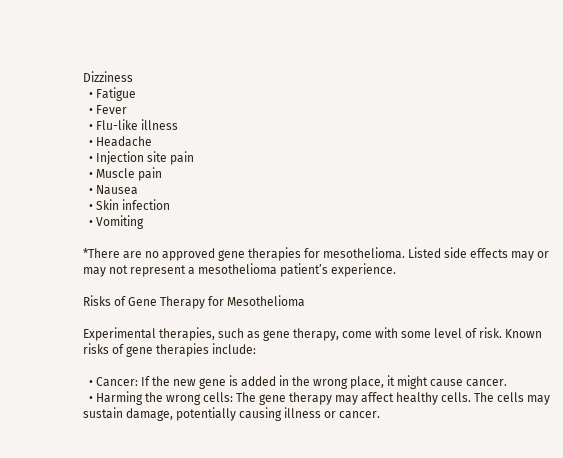Dizziness
  • Fatigue
  • Fever
  • Flu-like illness
  • Headache
  • Injection site pain
  • Muscle pain
  • Nausea
  • Skin infection
  • Vomiting

*There are no approved gene therapies for mesothelioma. Listed side effects may or may not represent a mesothelioma patient’s experience.

Risks of Gene Therapy for Mesothelioma

Experimental therapies, such as gene therapy, come with some level of risk. Known risks of gene therapies include:

  • Cancer: If the new gene is added in the wrong place, it might cause cancer.
  • Harming the wrong cells: The gene therapy may affect healthy cells. The cells may sustain damage, potentially causing illness or cancer.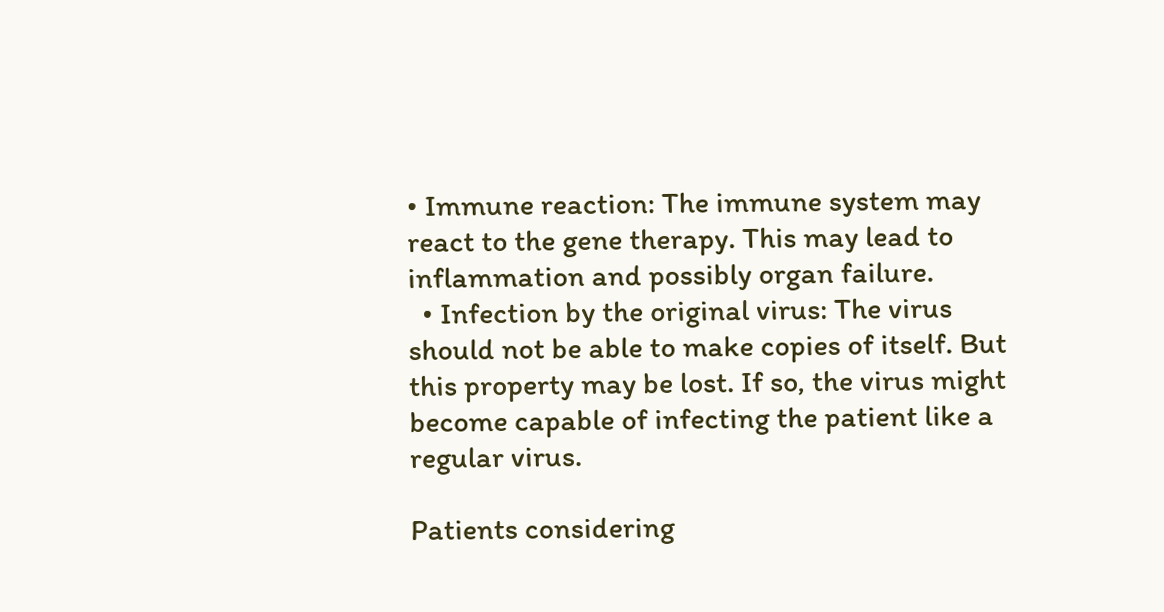• Immune reaction: The immune system may react to the gene therapy. This may lead to inflammation and possibly organ failure.
  • Infection by the original virus: The virus should not be able to make copies of itself. But this property may be lost. If so, the virus might become capable of infecting the patient like a regular virus.

Patients considering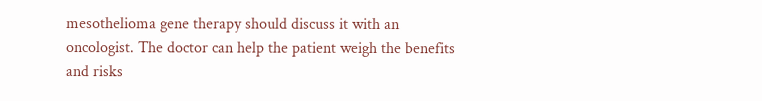mesothelioma gene therapy should discuss it with an oncologist. The doctor can help the patient weigh the benefits and risks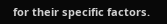for their specific factors.